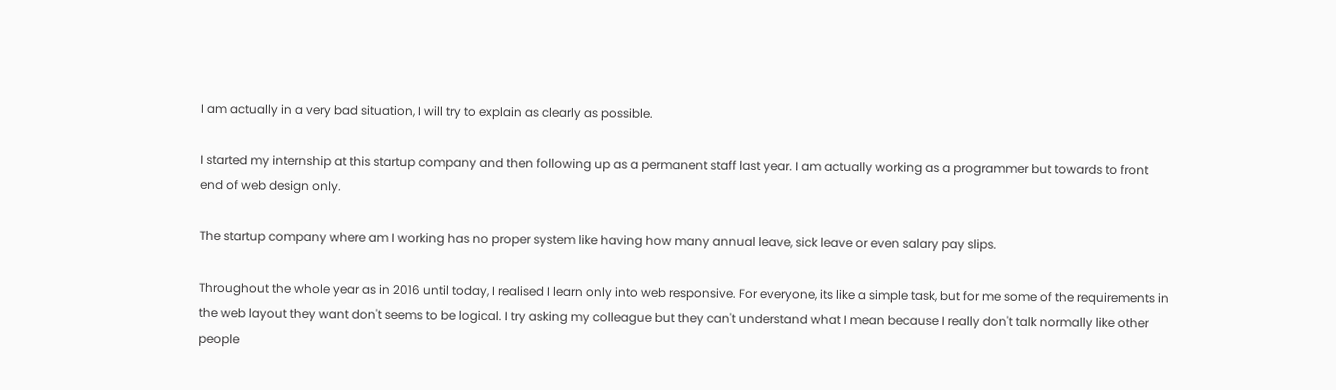I am actually in a very bad situation, I will try to explain as clearly as possible.

I started my internship at this startup company and then following up as a permanent staff last year. I am actually working as a programmer but towards to front end of web design only.

The startup company where am I working has no proper system like having how many annual leave, sick leave or even salary pay slips.

Throughout the whole year as in 2016 until today, I realised I learn only into web responsive. For everyone, its like a simple task, but for me some of the requirements in the web layout they want don't seems to be logical. I try asking my colleague but they can't understand what I mean because I really don't talk normally like other people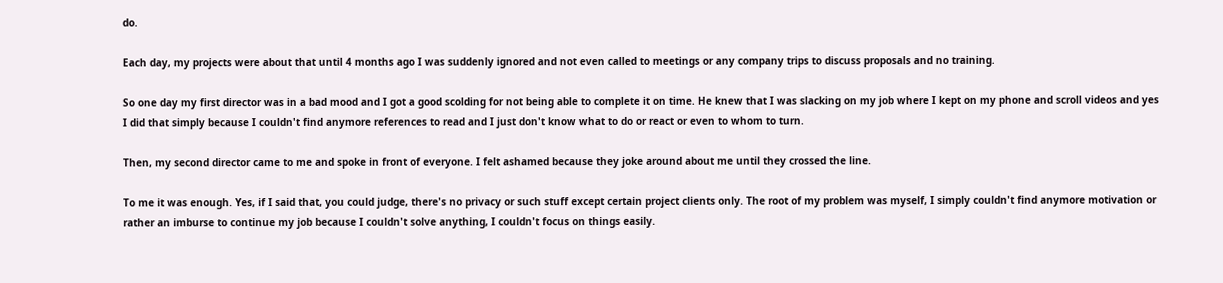do.

Each day, my projects were about that until 4 months ago I was suddenly ignored and not even called to meetings or any company trips to discuss proposals and no training.

So one day my first director was in a bad mood and I got a good scolding for not being able to complete it on time. He knew that I was slacking on my job where I kept on my phone and scroll videos and yes I did that simply because I couldn't find anymore references to read and I just don't know what to do or react or even to whom to turn.

Then, my second director came to me and spoke in front of everyone. I felt ashamed because they joke around about me until they crossed the line.

To me it was enough. Yes, if I said that, you could judge, there's no privacy or such stuff except certain project clients only. The root of my problem was myself, I simply couldn't find anymore motivation or rather an imburse to continue my job because I couldn't solve anything, I couldn't focus on things easily.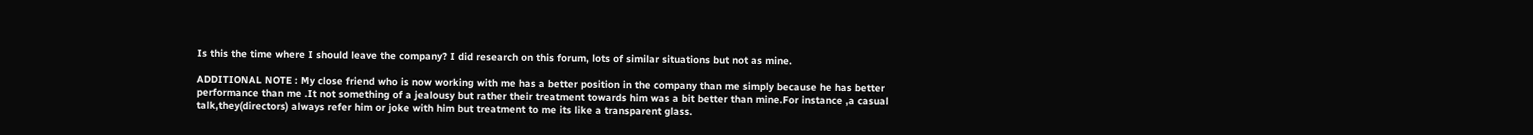Is this the time where I should leave the company? I did research on this forum, lots of similar situations but not as mine.

ADDITIONAL NOTE : My close friend who is now working with me has a better position in the company than me simply because he has better performance than me .It not something of a jealousy but rather their treatment towards him was a bit better than mine.For instance ,a casual talk,they(directors) always refer him or joke with him but treatment to me its like a transparent glass.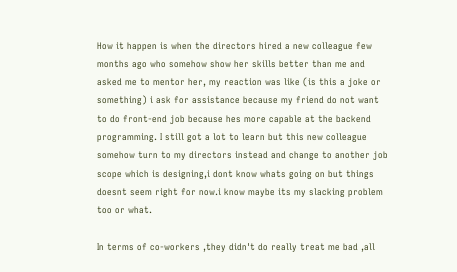How it happen is when the directors hired a new colleague few months ago who somehow show her skills better than me and asked me to mentor her, my reaction was like (is this a joke or something) i ask for assistance because my friend do not want to do front-end job because hes more capable at the backend programming. I still got a lot to learn but this new colleague somehow turn to my directors instead and change to another job scope which is designing,i dont know whats going on but things doesnt seem right for now.i know maybe its my slacking problem too or what.

In terms of co-workers ,they didn't do really treat me bad ,all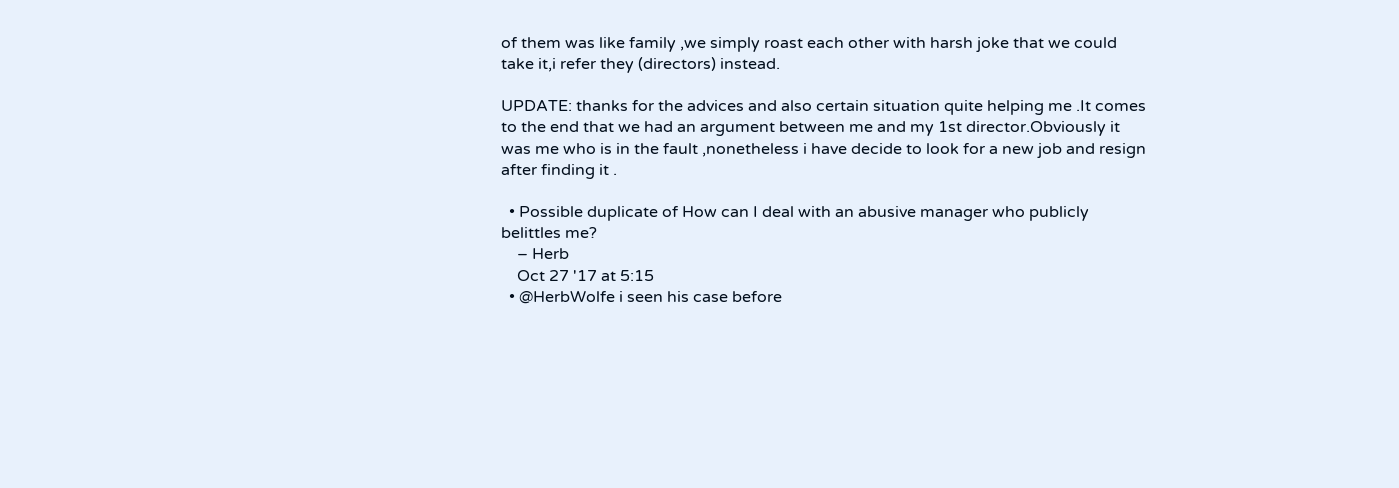of them was like family ,we simply roast each other with harsh joke that we could take it,i refer they (directors) instead.

UPDATE: thanks for the advices and also certain situation quite helping me .It comes to the end that we had an argument between me and my 1st director.Obviously it was me who is in the fault ,nonetheless i have decide to look for a new job and resign after finding it .

  • Possible duplicate of How can I deal with an abusive manager who publicly belittles me?
    – Herb
    Oct 27 '17 at 5:15
  • @HerbWolfe i seen his case before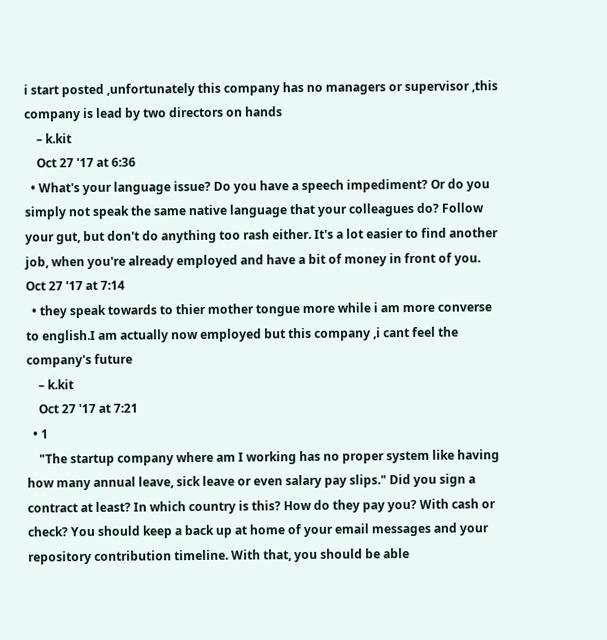i start posted ,unfortunately this company has no managers or supervisor ,this company is lead by two directors on hands
    – k.kit
    Oct 27 '17 at 6:36
  • What's your language issue? Do you have a speech impediment? Or do you simply not speak the same native language that your colleagues do? Follow your gut, but don't do anything too rash either. It's a lot easier to find another job, when you're already employed and have a bit of money in front of you. Oct 27 '17 at 7:14
  • they speak towards to thier mother tongue more while i am more converse to english.I am actually now employed but this company ,i cant feel the company's future
    – k.kit
    Oct 27 '17 at 7:21
  • 1
    "The startup company where am I working has no proper system like having how many annual leave, sick leave or even salary pay slips." Did you sign a contract at least? In which country is this? How do they pay you? With cash or check? You should keep a back up at home of your email messages and your repository contribution timeline. With that, you should be able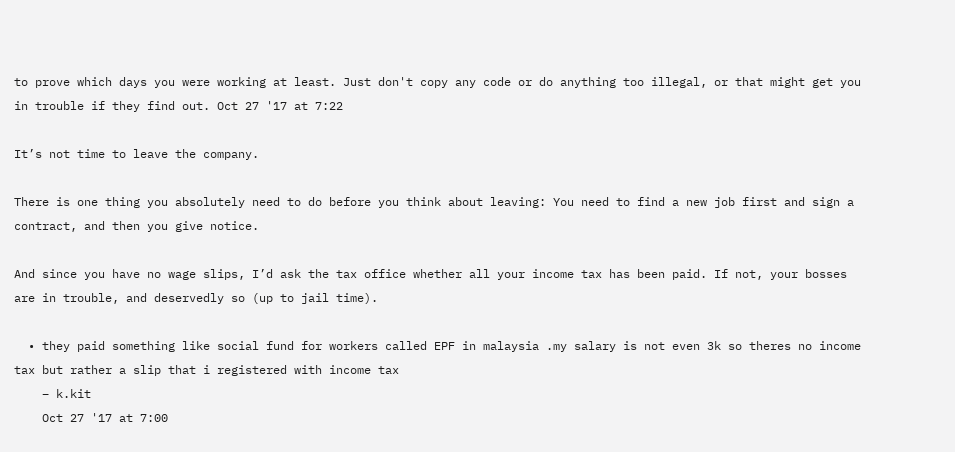to prove which days you were working at least. Just don't copy any code or do anything too illegal, or that might get you in trouble if they find out. Oct 27 '17 at 7:22

It’s not time to leave the company.

There is one thing you absolutely need to do before you think about leaving: You need to find a new job first and sign a contract, and then you give notice.

And since you have no wage slips, I’d ask the tax office whether all your income tax has been paid. If not, your bosses are in trouble, and deservedly so (up to jail time).

  • they paid something like social fund for workers called EPF in malaysia .my salary is not even 3k so theres no income tax but rather a slip that i registered with income tax
    – k.kit
    Oct 27 '17 at 7:00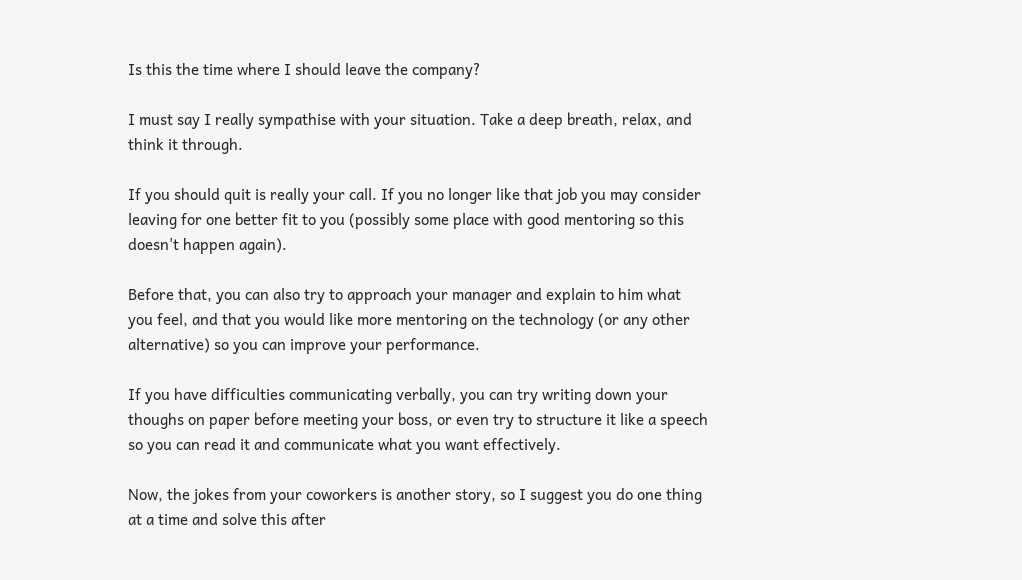Is this the time where I should leave the company?

I must say I really sympathise with your situation. Take a deep breath, relax, and think it through.

If you should quit is really your call. If you no longer like that job you may consider leaving for one better fit to you (possibly some place with good mentoring so this doesn't happen again).

Before that, you can also try to approach your manager and explain to him what you feel, and that you would like more mentoring on the technology (or any other alternative) so you can improve your performance.

If you have difficulties communicating verbally, you can try writing down your thoughs on paper before meeting your boss, or even try to structure it like a speech so you can read it and communicate what you want effectively.

Now, the jokes from your coworkers is another story, so I suggest you do one thing at a time and solve this after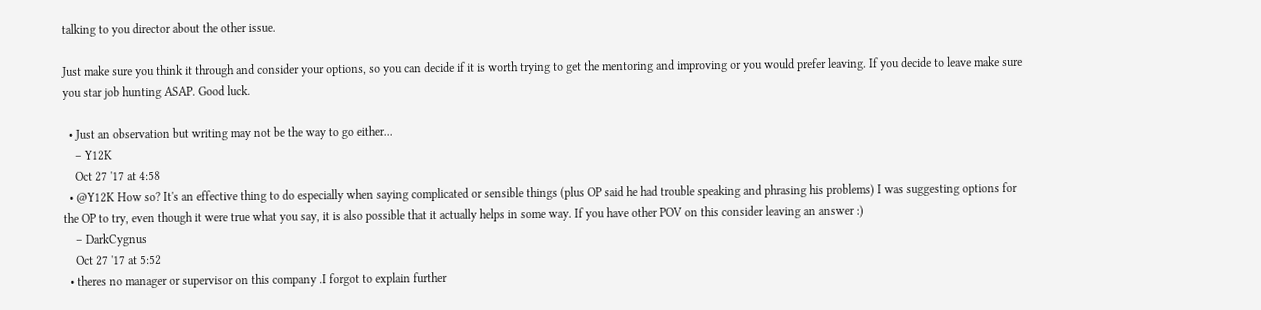talking to you director about the other issue.

Just make sure you think it through and consider your options, so you can decide if it is worth trying to get the mentoring and improving or you would prefer leaving. If you decide to leave make sure you star job hunting ASAP. Good luck.

  • Just an observation but writing may not be the way to go either...
    – Y12K
    Oct 27 '17 at 4:58
  • @Y12K How so? It's an effective thing to do especially when saying complicated or sensible things (plus OP said he had trouble speaking and phrasing his problems) I was suggesting options for the OP to try, even though it were true what you say, it is also possible that it actually helps in some way. If you have other POV on this consider leaving an answer :)
    – DarkCygnus
    Oct 27 '17 at 5:52
  • theres no manager or supervisor on this company .I forgot to explain further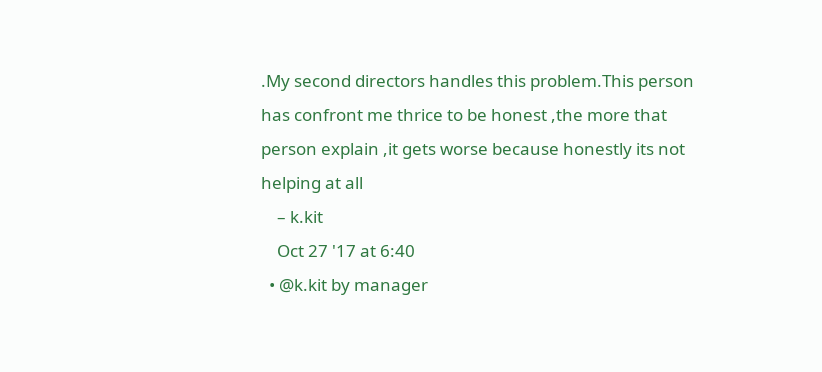.My second directors handles this problem.This person has confront me thrice to be honest ,the more that person explain ,it gets worse because honestly its not helping at all
    – k.kit
    Oct 27 '17 at 6:40
  • @k.kit by manager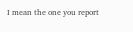I mean the one you report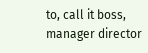to, call it boss, manager director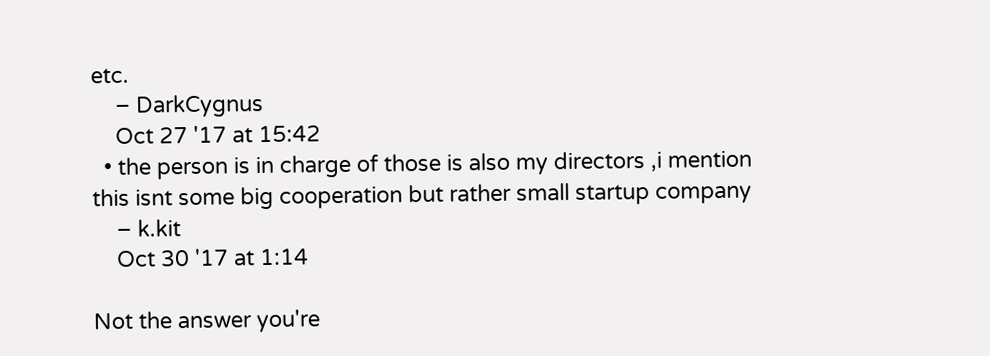etc.
    – DarkCygnus
    Oct 27 '17 at 15:42
  • the person is in charge of those is also my directors ,i mention this isnt some big cooperation but rather small startup company
    – k.kit
    Oct 30 '17 at 1:14

Not the answer you're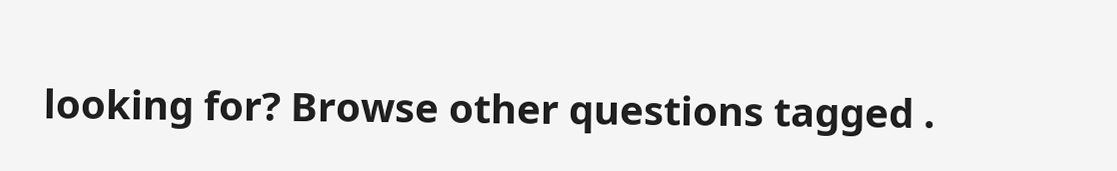looking for? Browse other questions tagged .